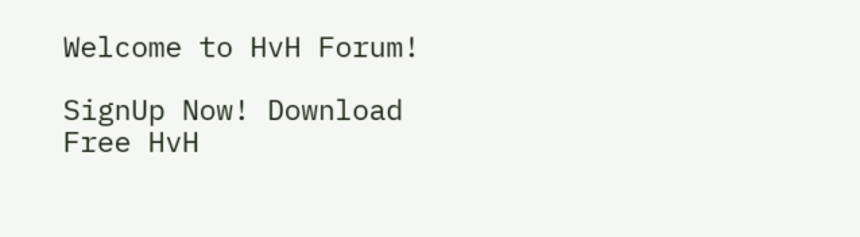Welcome to HvH Forum!

SignUp Now! Download Free HvH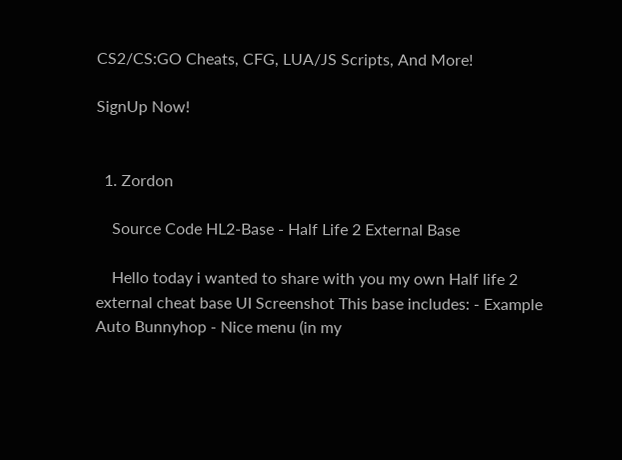CS2/CS:GO Cheats, CFG, LUA/JS Scripts, And More!

SignUp Now!


  1. Zordon

    Source Code HL2-Base - Half Life 2 External Base

    Hello today i wanted to share with you my own Half life 2 external cheat base UI Screenshot This base includes: - Example Auto Bunnyhop - Nice menu (in my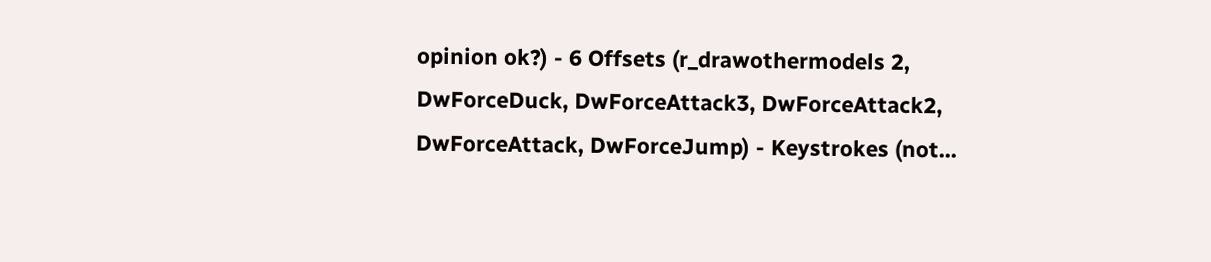opinion ok?) - 6 Offsets (r_drawothermodels 2, DwForceDuck, DwForceAttack3, DwForceAttack2, DwForceAttack, DwForceJump) - Keystrokes (not...